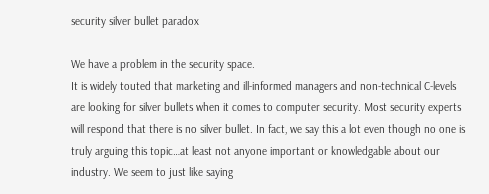security silver bullet paradox

We have a problem in the security space.
It is widely touted that marketing and ill-informed managers and non-technical C-levels are looking for silver bullets when it comes to computer security. Most security experts will respond that there is no silver bullet. In fact, we say this a lot even though no one is truly arguing this topic…at least not anyone important or knowledgable about our industry. We seem to just like saying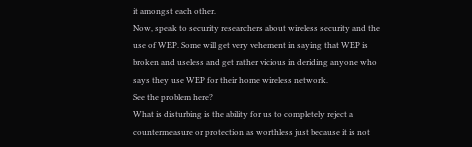it amongst each other.
Now, speak to security researchers about wireless security and the use of WEP. Some will get very vehement in saying that WEP is broken and useless and get rather vicious in deriding anyone who says they use WEP for their home wireless network.
See the problem here?
What is disturbing is the ability for us to completely reject a countermeasure or protection as worthless just because it is not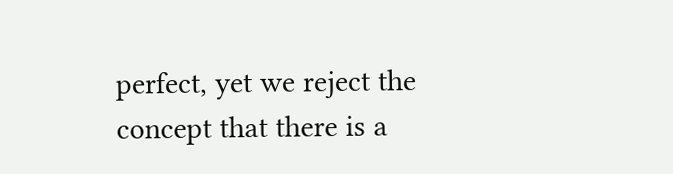perfect, yet we reject the concept that there is a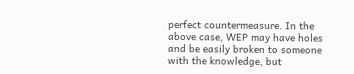perfect countermeasure. In the above case, WEP may have holes and be easily broken to someone with the knowledge, but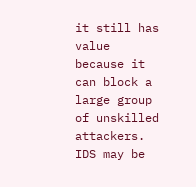it still has value because it can block a large group of unskilled attackers. IDS may be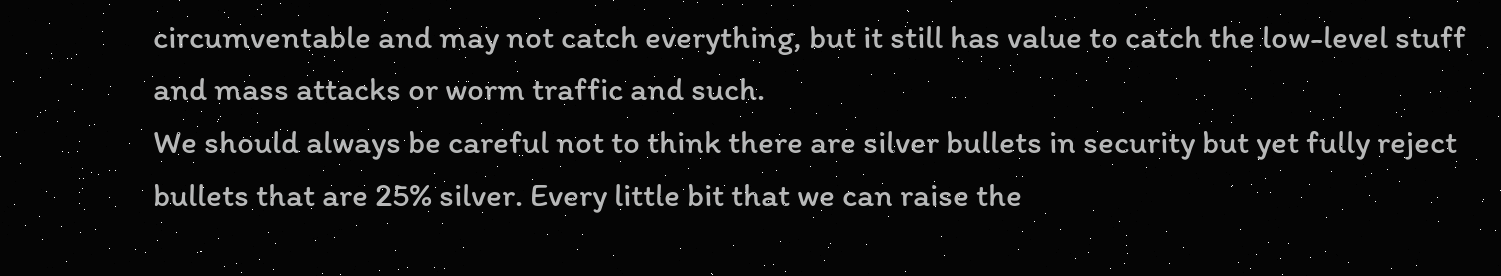circumventable and may not catch everything, but it still has value to catch the low-level stuff and mass attacks or worm traffic and such.
We should always be careful not to think there are silver bullets in security but yet fully reject bullets that are 25% silver. Every little bit that we can raise the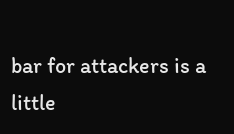bar for attackers is a little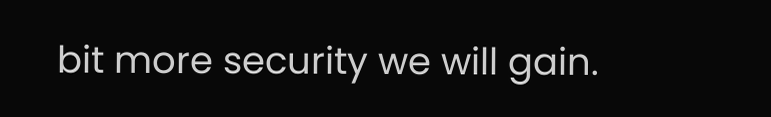bit more security we will gain.